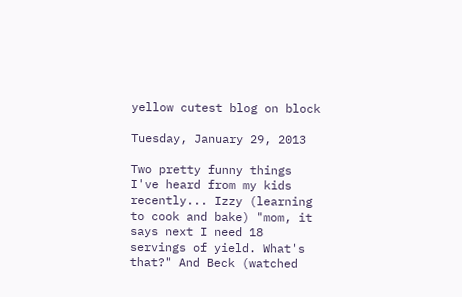yellow cutest blog on block

Tuesday, January 29, 2013

Two pretty funny things I've heard from my kids recently... Izzy (learning to cook and bake) "mom, it says next I need 18 servings of yield. What's that?" And Beck (watched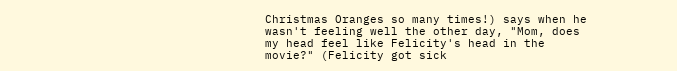Christmas Oranges so many times!) says when he wasn't feeling well the other day, "Mom, does my head feel like Felicity's head in the movie?" (Felicity got sick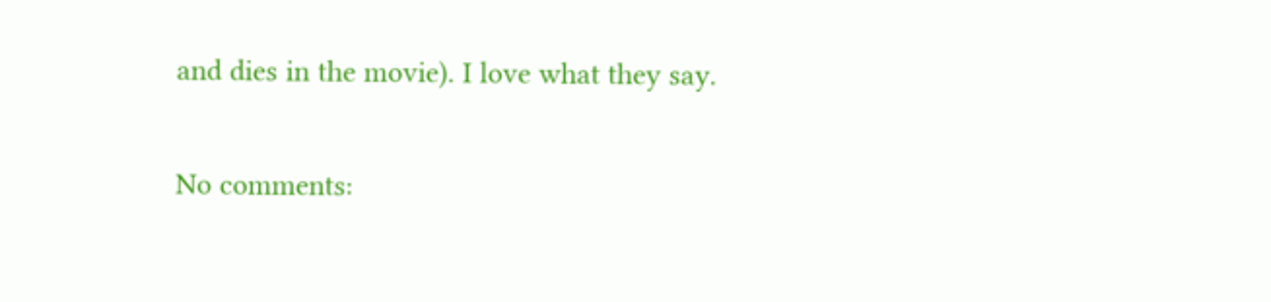and dies in the movie). I love what they say.

No comments: